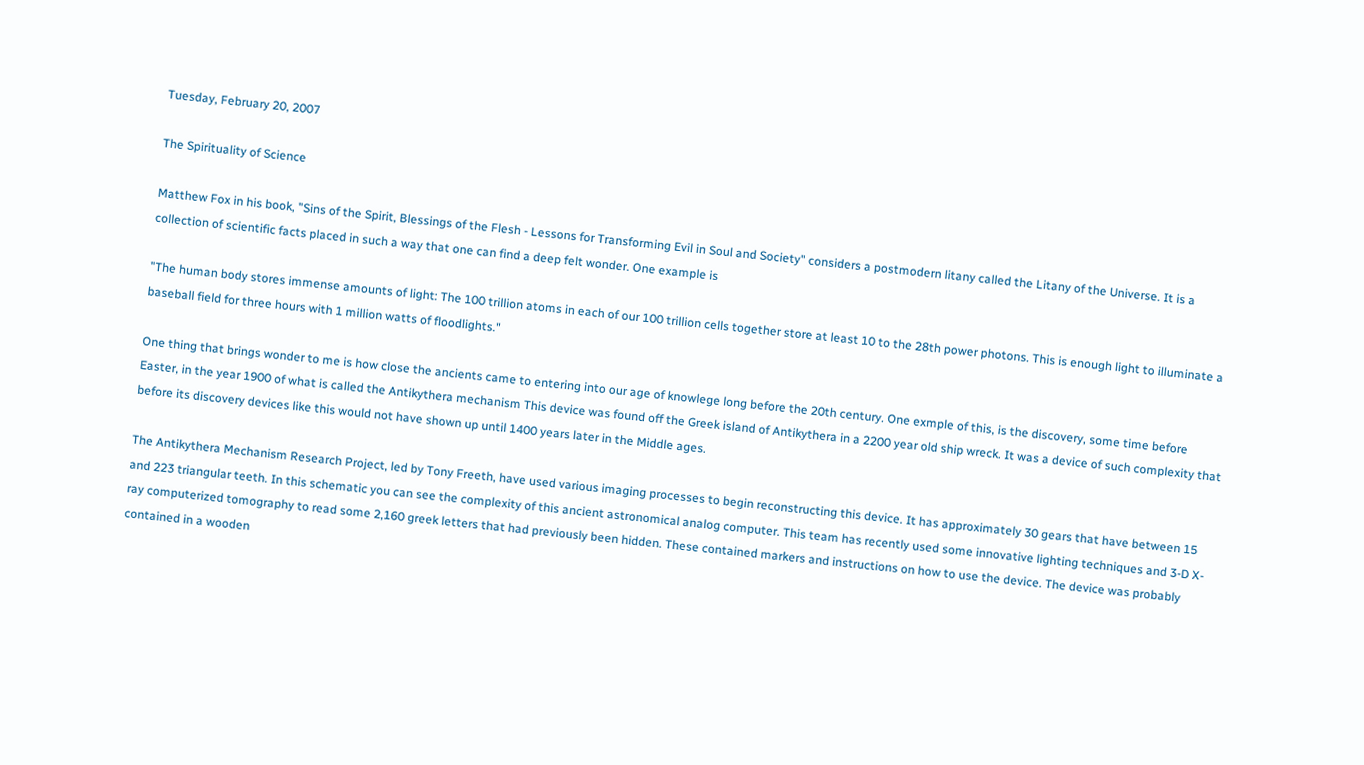Tuesday, February 20, 2007

The Spirituality of Science

Matthew Fox in his book, "Sins of the Spirit, Blessings of the Flesh - Lessons for Transforming Evil in Soul and Society" considers a postmodern litany called the Litany of the Universe. It is a collection of scientific facts placed in such a way that one can find a deep felt wonder. One example is

"The human body stores immense amounts of light: The 100 trillion atoms in each of our 100 trillion cells together store at least 10 to the 28th power photons. This is enough light to illuminate a baseball field for three hours with 1 million watts of floodlights."

One thing that brings wonder to me is how close the ancients came to entering into our age of knowlege long before the 20th century. One exmple of this, is the discovery, some time before Easter, in the year 1900 of what is called the Antikythera mechanism This device was found off the Greek island of Antikythera in a 2200 year old ship wreck. It was a device of such complexity that before its discovery devices like this would not have shown up until 1400 years later in the Middle ages.

The Antikythera Mechanism Research Project, led by Tony Freeth, have used various imaging processes to begin reconstructing this device. It has approximately 30 gears that have between 15 and 223 triangular teeth. In this schematic you can see the complexity of this ancient astronomical analog computer. This team has recently used some innovative lighting techniques and 3-D X-ray computerized tomography to read some 2,160 greek letters that had previously been hidden. These contained markers and instructions on how to use the device. The device was probably contained in a wooden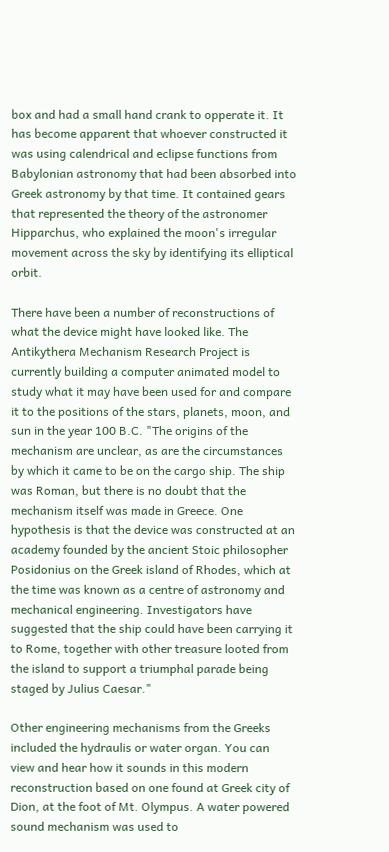box and had a small hand crank to opperate it. It has become apparent that whoever constructed it was using calendrical and eclipse functions from Babylonian astronomy that had been absorbed into Greek astronomy by that time. It contained gears that represented the theory of the astronomer Hipparchus, who explained the moon's irregular movement across the sky by identifying its elliptical orbit.

There have been a number of reconstructions of what the device might have looked like. The Antikythera Mechanism Research Project is currently building a computer animated model to study what it may have been used for and compare it to the positions of the stars, planets, moon, and sun in the year 100 B.C. "The origins of the mechanism are unclear, as are the circumstances by which it came to be on the cargo ship. The ship was Roman, but there is no doubt that the mechanism itself was made in Greece. One hypothesis is that the device was constructed at an academy founded by the ancient Stoic philosopher Posidonius on the Greek island of Rhodes, which at the time was known as a centre of astronomy and mechanical engineering. Investigators have suggested that the ship could have been carrying it to Rome, together with other treasure looted from the island to support a triumphal parade being staged by Julius Caesar."

Other engineering mechanisms from the Greeks included the hydraulis or water organ. You can view and hear how it sounds in this modern reconstruction based on one found at Greek city of Dion, at the foot of Mt. Olympus. A water powered sound mechanism was used to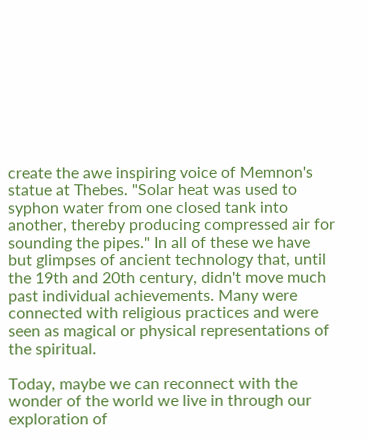create the awe inspiring voice of Memnon's statue at Thebes. "Solar heat was used to syphon water from one closed tank into another, thereby producing compressed air for sounding the pipes." In all of these we have but glimpses of ancient technology that, until the 19th and 20th century, didn't move much past individual achievements. Many were connected with religious practices and were seen as magical or physical representations of the spiritual.

Today, maybe we can reconnect with the wonder of the world we live in through our exploration of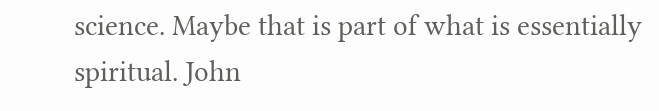science. Maybe that is part of what is essentially spiritual. John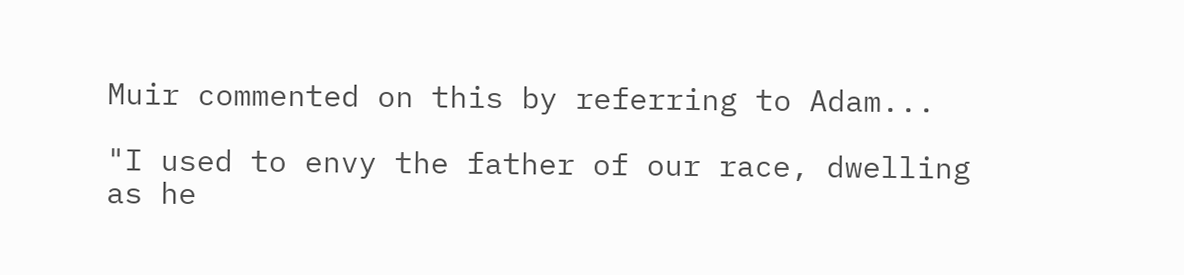Muir commented on this by referring to Adam...

"I used to envy the father of our race, dwelling as he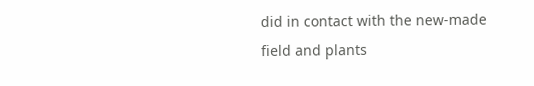did in contact with the new-made field and plants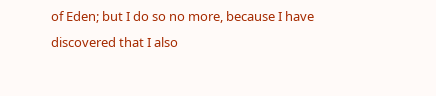of Eden; but I do so no more, because I have discovered that I also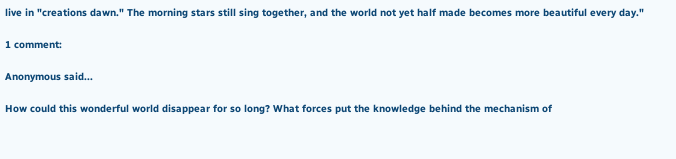live in "creations dawn." The morning stars still sing together, and the world not yet half made becomes more beautiful every day."

1 comment:

Anonymous said...

How could this wonderful world disappear for so long? What forces put the knowledge behind the mechanism of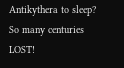Antikythera to sleep? So many centuries LOST!